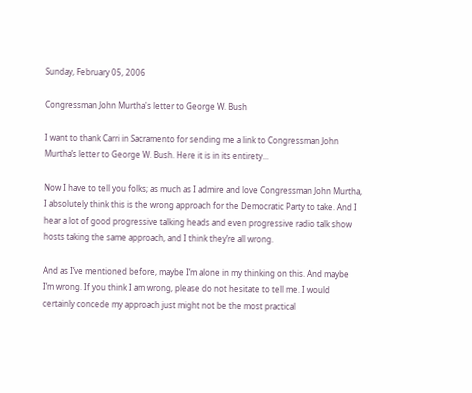Sunday, February 05, 2006

Congressman John Murtha's letter to George W. Bush

I want to thank Carri in Sacramento for sending me a link to Congressman John Murtha’s letter to George W. Bush. Here it is in its entirety...

Now I have to tell you folks; as much as I admire and love Congressman John Murtha, I absolutely think this is the wrong approach for the Democratic Party to take. And I hear a lot of good progressive talking heads and even progressive radio talk show hosts taking the same approach, and I think they’re all wrong.

And as I’ve mentioned before, maybe I’m alone in my thinking on this. And maybe I’m wrong. If you think I am wrong, please do not hesitate to tell me. I would certainly concede my approach just might not be the most practical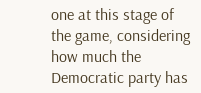one at this stage of the game, considering how much the Democratic party has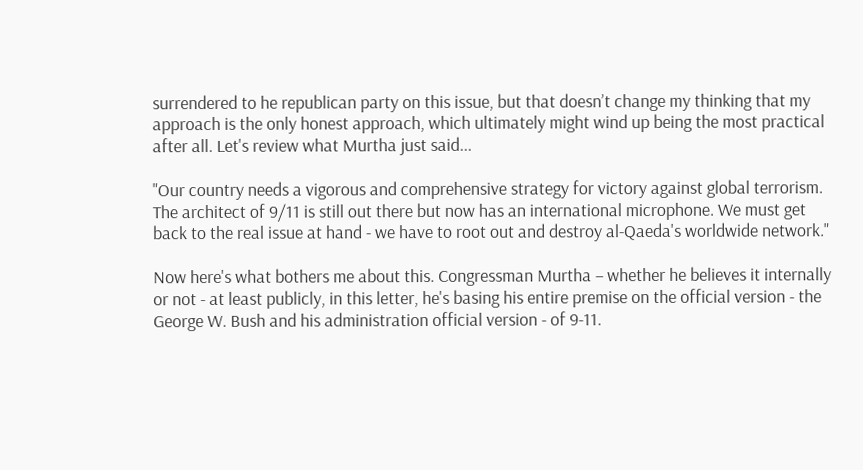surrendered to he republican party on this issue, but that doesn’t change my thinking that my approach is the only honest approach, which ultimately might wind up being the most practical after all. Let's review what Murtha just said...

"Our country needs a vigorous and comprehensive strategy for victory against global terrorism. The architect of 9/11 is still out there but now has an international microphone. We must get back to the real issue at hand - we have to root out and destroy al-Qaeda's worldwide network."

Now here's what bothers me about this. Congressman Murtha – whether he believes it internally or not - at least publicly, in this letter, he's basing his entire premise on the official version - the George W. Bush and his administration official version - of 9-11.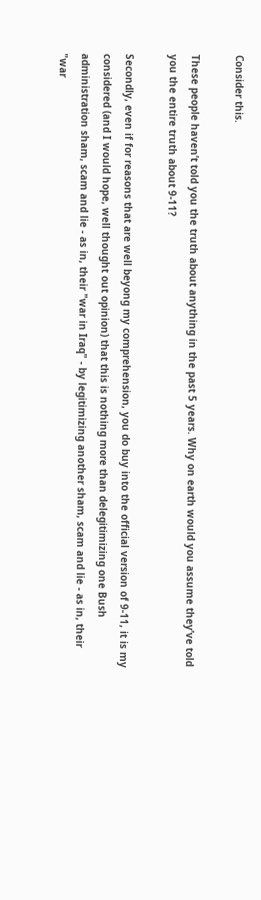Consider this.

These people haven’t told you the truth about anything in the past 5 years. Why on earth would you assume they’ve told you the entire truth about 9-11?

Secondly, even if for reasons that are well beyong my comprehension, you do buy into the official version of 9-11, it is my considered (and I would hope, well thought out opinion) that this is nothing more than delegitimizing one Bush administration sham, scam and lie - as in, their "war in Iraq" - by legitimizing another sham, scam and lie - as in, their "war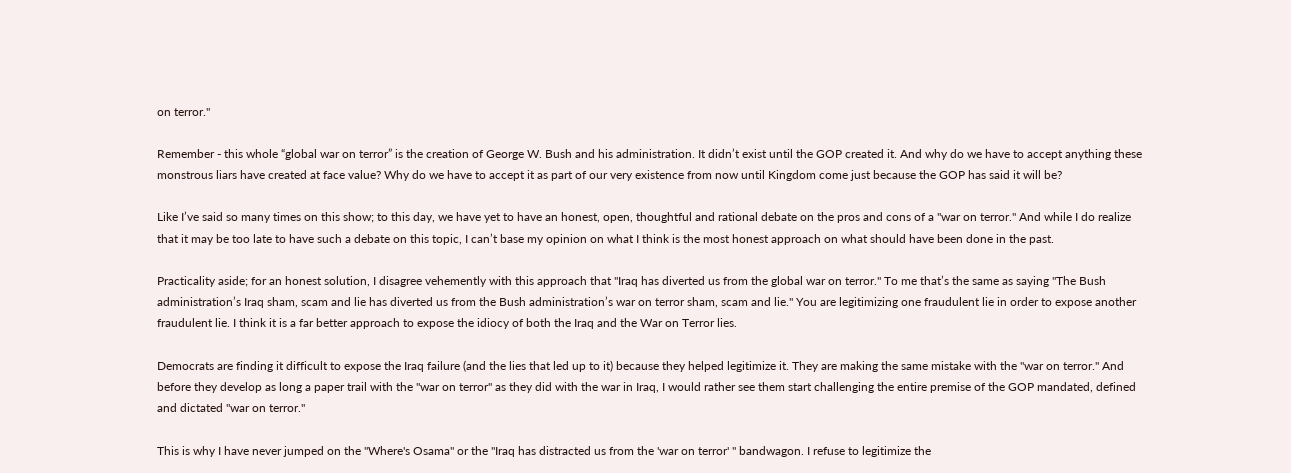on terror."

Remember - this whole “global war on terror” is the creation of George W. Bush and his administration. It didn’t exist until the GOP created it. And why do we have to accept anything these monstrous liars have created at face value? Why do we have to accept it as part of our very existence from now until Kingdom come just because the GOP has said it will be?

Like I’ve said so many times on this show; to this day, we have yet to have an honest, open, thoughtful and rational debate on the pros and cons of a "war on terror." And while I do realize that it may be too late to have such a debate on this topic, I can’t base my opinion on what I think is the most honest approach on what should have been done in the past.

Practicality aside; for an honest solution, I disagree vehemently with this approach that "Iraq has diverted us from the global war on terror." To me that’s the same as saying "The Bush administration’s Iraq sham, scam and lie has diverted us from the Bush administration’s war on terror sham, scam and lie." You are legitimizing one fraudulent lie in order to expose another fraudulent lie. I think it is a far better approach to expose the idiocy of both the Iraq and the War on Terror lies.

Democrats are finding it difficult to expose the Iraq failure (and the lies that led up to it) because they helped legitimize it. They are making the same mistake with the "war on terror." And before they develop as long a paper trail with the "war on terror" as they did with the war in Iraq, I would rather see them start challenging the entire premise of the GOP mandated, defined and dictated "war on terror."

This is why I have never jumped on the "Where's Osama" or the "Iraq has distracted us from the 'war on terror' " bandwagon. I refuse to legitimize the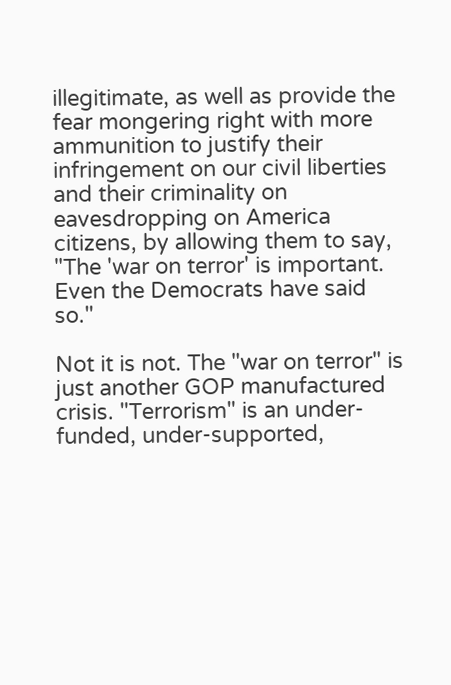illegitimate, as well as provide the fear mongering right with more ammunition to justify their infringement on our civil liberties and their criminality on eavesdropping on America citizens, by allowing them to say, "The 'war on terror' is important. Even the Democrats have said so."

Not it is not. The "war on terror" is just another GOP manufactured crisis. "Terrorism" is an under-funded, under-supported,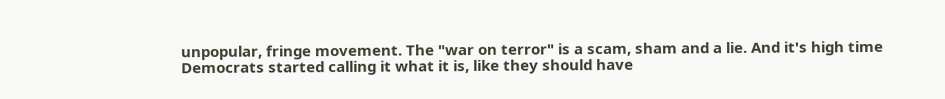unpopular, fringe movement. The "war on terror" is a scam, sham and a lie. And it's high time Democrats started calling it what it is, like they should have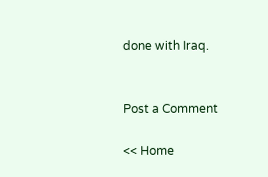done with Iraq.


Post a Comment

<< Home